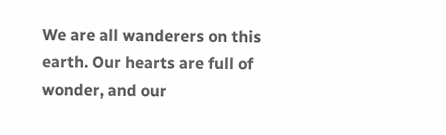We are all wanderers on this earth. Our hearts are full of wonder, and our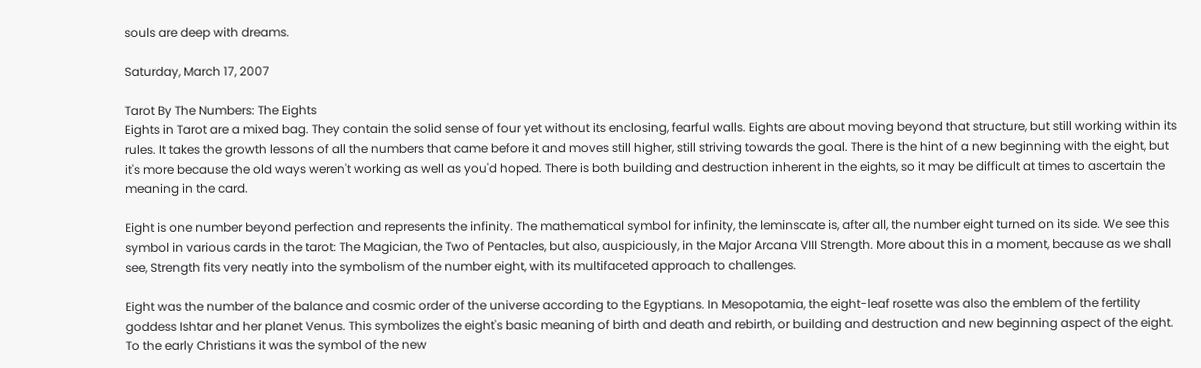souls are deep with dreams.

Saturday, March 17, 2007

Tarot By The Numbers: The Eights
Eights in Tarot are a mixed bag. They contain the solid sense of four yet without its enclosing, fearful walls. Eights are about moving beyond that structure, but still working within its rules. It takes the growth lessons of all the numbers that came before it and moves still higher, still striving towards the goal. There is the hint of a new beginning with the eight, but it's more because the old ways weren't working as well as you'd hoped. There is both building and destruction inherent in the eights, so it may be difficult at times to ascertain the meaning in the card.

Eight is one number beyond perfection and represents the infinity. The mathematical symbol for infinity, the leminscate is, after all, the number eight turned on its side. We see this symbol in various cards in the tarot: The Magician, the Two of Pentacles, but also, auspiciously, in the Major Arcana VIII Strength. More about this in a moment, because as we shall see, Strength fits very neatly into the symbolism of the number eight, with its multifaceted approach to challenges.

Eight was the number of the balance and cosmic order of the universe according to the Egyptians. In Mesopotamia, the eight-leaf rosette was also the emblem of the fertility goddess Ishtar and her planet Venus. This symbolizes the eight's basic meaning of birth and death and rebirth, or building and destruction and new beginning aspect of the eight. To the early Christians it was the symbol of the new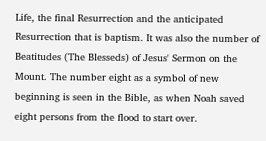Life, the final Resurrection and the anticipated Resurrection that is baptism. It was also the number of Beatitudes (The Blesseds) of Jesus' Sermon on the Mount. The number eight as a symbol of new beginning is seen in the Bible, as when Noah saved eight persons from the flood to start over.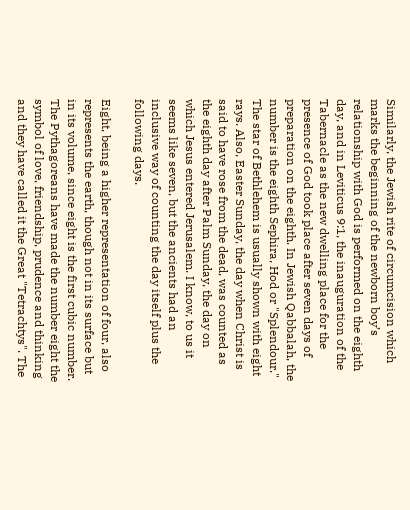Similarly, the Jewish rite of circumcision which marks the beginning of the newborn boy’s relationship with God is performed on the eighth day, and in Leviticus 9:1, the inauguration of the Tabernacle as the new dwelling place for the presence of God took place after seven days of preparation on the eighth. In Jewish Qabbalah, the number is the eighth Sephira, Hod or "Splendour." The star of Bethlehem is usually shown with eight rays. Also, Easter Sunday, the day when Christ is said to have rose from the dead, was counted as the eighth day after Palm Sunday, the day on which Jesus entered Jerusalem. I know, to us it seems like seven, but the ancients had an inclusive way of counting the day itself plus the following days.

Eight, being a higher representation of four, also represents the earth, though not in its surface but in its volume, since eight is the first cubic number. The Pythagoreans have made the number eight the symbol of love, friendship, prudence and thinking and they have called it the Great "Tetrachtys". The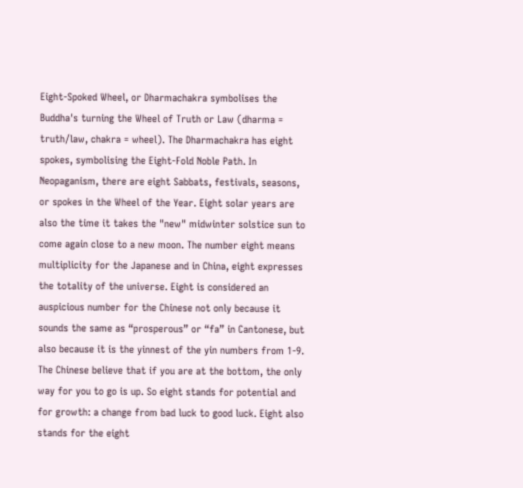Eight-Spoked Wheel, or Dharmachakra symbolises the Buddha's turning the Wheel of Truth or Law (dharma = truth/law, chakra = wheel). The Dharmachakra has eight spokes, symbolising the Eight-Fold Noble Path. In Neopaganism, there are eight Sabbats, festivals, seasons, or spokes in the Wheel of the Year. Eight solar years are also the time it takes the "new" midwinter solstice sun to come again close to a new moon. The number eight means multiplicity for the Japanese and in China, eight expresses the totality of the universe. Eight is considered an auspicious number for the Chinese not only because it sounds the same as “prosperous” or “fa” in Cantonese, but also because it is the yinnest of the yin numbers from 1-9. The Chinese believe that if you are at the bottom, the only way for you to go is up. So eight stands for potential and for growth: a change from bad luck to good luck. Eight also stands for the eight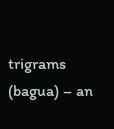trigrams (bagua) – an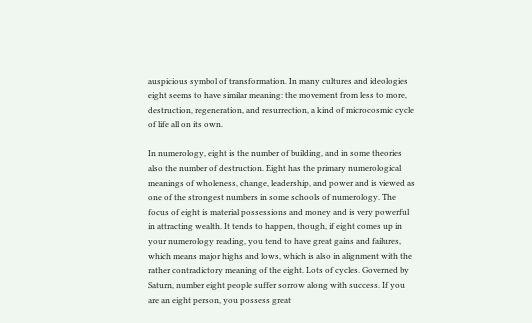auspicious symbol of transformation. In many cultures and ideologies eight seems to have similar meaning: the movement from less to more, destruction, regeneration, and resurrection, a kind of microcosmic cycle of life all on its own.

In numerology, eight is the number of building, and in some theories also the number of destruction. Eight has the primary numerological meanings of wholeness, change, leadership, and power and is viewed as one of the strongest numbers in some schools of numerology. The focus of eight is material possessions and money and is very powerful in attracting wealth. It tends to happen, though, if eight comes up in your numerology reading, you tend to have great gains and failures, which means major highs and lows, which is also in alignment with the rather contradictory meaning of the eight. Lots of cycles. Governed by Saturn, number eight people suffer sorrow along with success. If you are an eight person, you possess great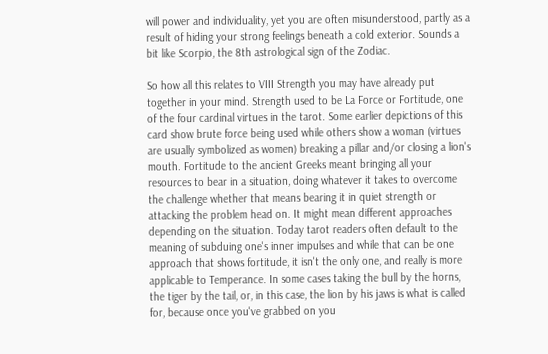will power and individuality, yet you are often misunderstood, partly as a result of hiding your strong feelings beneath a cold exterior. Sounds a bit like Scorpio, the 8th astrological sign of the Zodiac.

So how all this relates to VIII Strength you may have already put together in your mind. Strength used to be La Force or Fortitude, one of the four cardinal virtues in the tarot. Some earlier depictions of this card show brute force being used while others show a woman (virtues are usually symbolized as women) breaking a pillar and/or closing a lion's mouth. Fortitude to the ancient Greeks meant bringing all your resources to bear in a situation, doing whatever it takes to overcome the challenge whether that means bearing it in quiet strength or attacking the problem head on. It might mean different approaches depending on the situation. Today tarot readers often default to the meaning of subduing one's inner impulses and while that can be one approach that shows fortitude, it isn't the only one, and really is more applicable to Temperance. In some cases taking the bull by the horns, the tiger by the tail, or, in this case, the lion by his jaws is what is called for, because once you've grabbed on you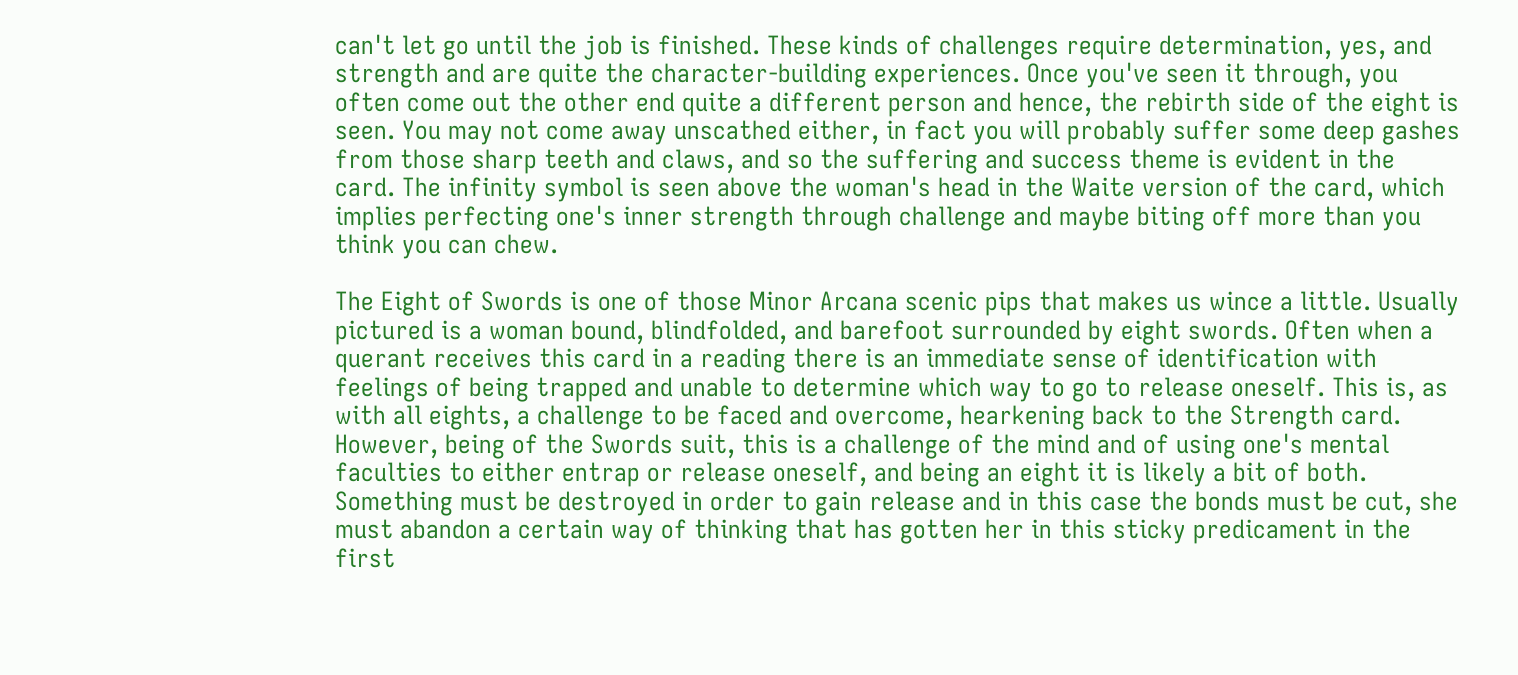can't let go until the job is finished. These kinds of challenges require determination, yes, and strength and are quite the character-building experiences. Once you've seen it through, you often come out the other end quite a different person and hence, the rebirth side of the eight is seen. You may not come away unscathed either, in fact you will probably suffer some deep gashes from those sharp teeth and claws, and so the suffering and success theme is evident in the card. The infinity symbol is seen above the woman's head in the Waite version of the card, which implies perfecting one's inner strength through challenge and maybe biting off more than you think you can chew.

The Eight of Swords is one of those Minor Arcana scenic pips that makes us wince a little. Usually pictured is a woman bound, blindfolded, and barefoot surrounded by eight swords. Often when a querant receives this card in a reading there is an immediate sense of identification with feelings of being trapped and unable to determine which way to go to release oneself. This is, as with all eights, a challenge to be faced and overcome, hearkening back to the Strength card. However, being of the Swords suit, this is a challenge of the mind and of using one's mental faculties to either entrap or release oneself, and being an eight it is likely a bit of both. Something must be destroyed in order to gain release and in this case the bonds must be cut, she must abandon a certain way of thinking that has gotten her in this sticky predicament in the first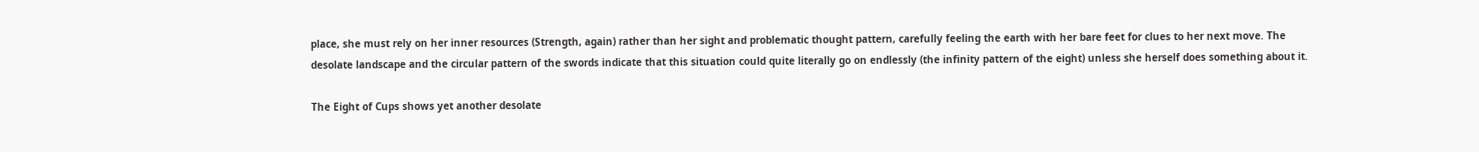place, she must rely on her inner resources (Strength, again) rather than her sight and problematic thought pattern, carefully feeling the earth with her bare feet for clues to her next move. The desolate landscape and the circular pattern of the swords indicate that this situation could quite literally go on endlessly (the infinity pattern of the eight) unless she herself does something about it.

The Eight of Cups shows yet another desolate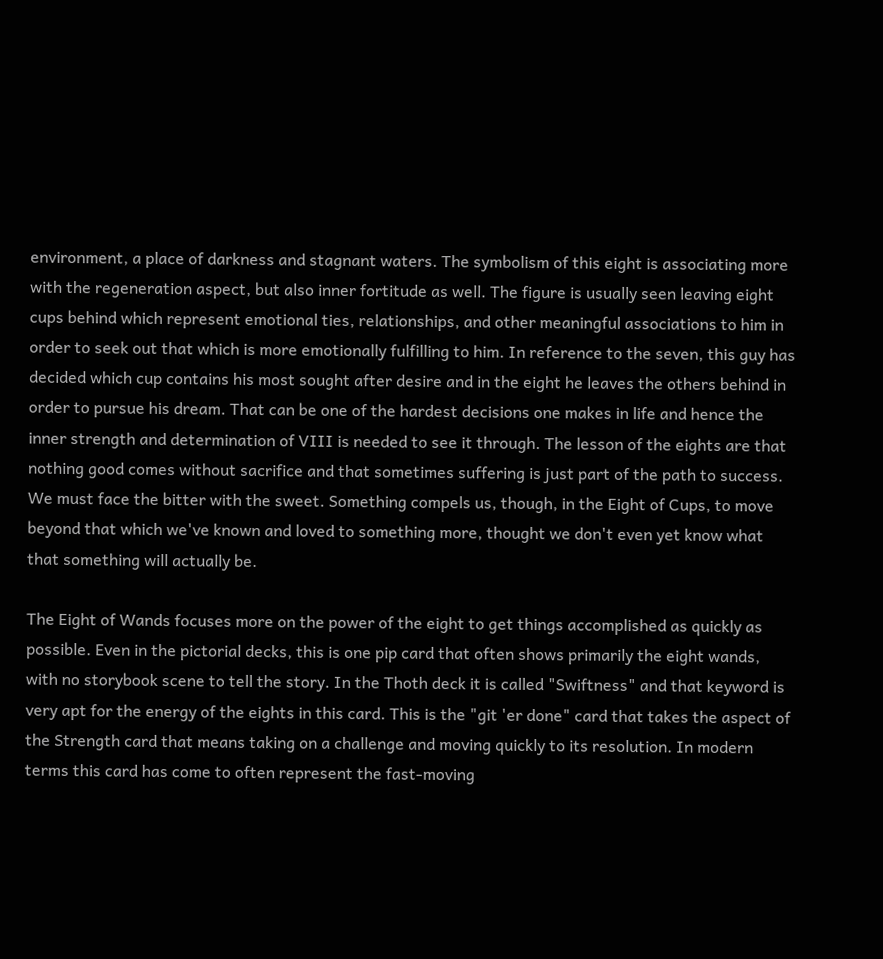environment, a place of darkness and stagnant waters. The symbolism of this eight is associating more with the regeneration aspect, but also inner fortitude as well. The figure is usually seen leaving eight cups behind which represent emotional ties, relationships, and other meaningful associations to him in order to seek out that which is more emotionally fulfilling to him. In reference to the seven, this guy has decided which cup contains his most sought after desire and in the eight he leaves the others behind in order to pursue his dream. That can be one of the hardest decisions one makes in life and hence the inner strength and determination of VIII is needed to see it through. The lesson of the eights are that nothing good comes without sacrifice and that sometimes suffering is just part of the path to success. We must face the bitter with the sweet. Something compels us, though, in the Eight of Cups, to move beyond that which we've known and loved to something more, thought we don't even yet know what that something will actually be.

The Eight of Wands focuses more on the power of the eight to get things accomplished as quickly as possible. Even in the pictorial decks, this is one pip card that often shows primarily the eight wands, with no storybook scene to tell the story. In the Thoth deck it is called "Swiftness" and that keyword is very apt for the energy of the eights in this card. This is the "git 'er done" card that takes the aspect of the Strength card that means taking on a challenge and moving quickly to its resolution. In modern terms this card has come to often represent the fast-moving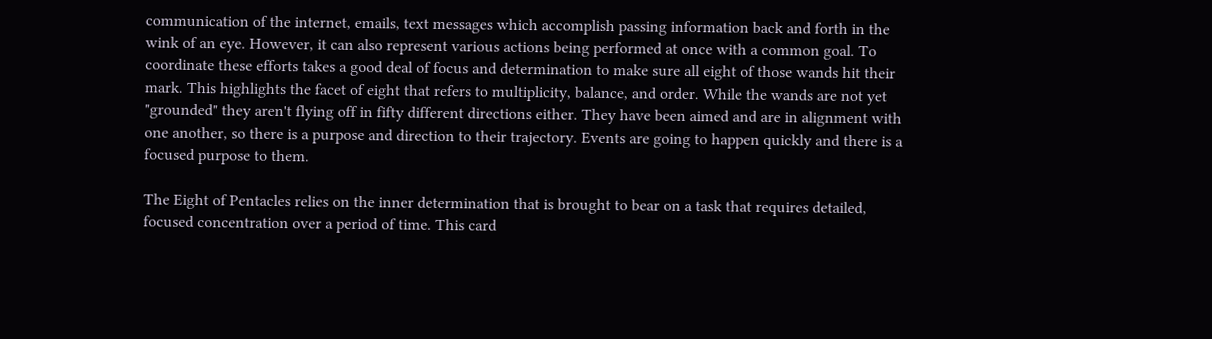communication of the internet, emails, text messages which accomplish passing information back and forth in the wink of an eye. However, it can also represent various actions being performed at once with a common goal. To coordinate these efforts takes a good deal of focus and determination to make sure all eight of those wands hit their mark. This highlights the facet of eight that refers to multiplicity, balance, and order. While the wands are not yet "grounded" they aren't flying off in fifty different directions either. They have been aimed and are in alignment with one another, so there is a purpose and direction to their trajectory. Events are going to happen quickly and there is a focused purpose to them.

The Eight of Pentacles relies on the inner determination that is brought to bear on a task that requires detailed, focused concentration over a period of time. This card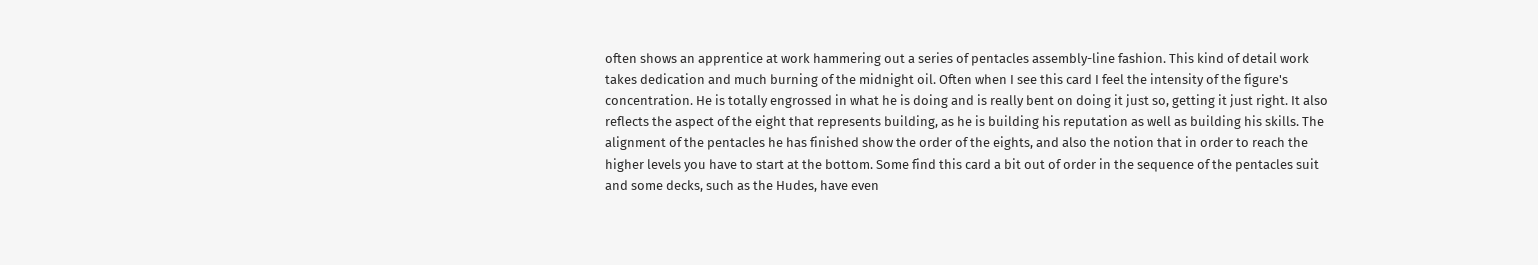often shows an apprentice at work hammering out a series of pentacles assembly-line fashion. This kind of detail work takes dedication and much burning of the midnight oil. Often when I see this card I feel the intensity of the figure's concentration. He is totally engrossed in what he is doing and is really bent on doing it just so, getting it just right. It also reflects the aspect of the eight that represents building, as he is building his reputation as well as building his skills. The alignment of the pentacles he has finished show the order of the eights, and also the notion that in order to reach the higher levels you have to start at the bottom. Some find this card a bit out of order in the sequence of the pentacles suit and some decks, such as the Hudes, have even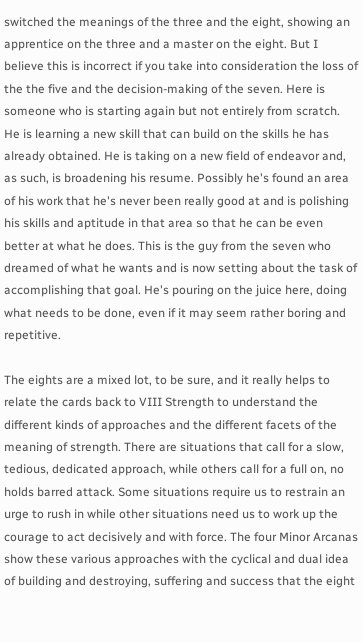switched the meanings of the three and the eight, showing an apprentice on the three and a master on the eight. But I believe this is incorrect if you take into consideration the loss of the the five and the decision-making of the seven. Here is someone who is starting again but not entirely from scratch. He is learning a new skill that can build on the skills he has already obtained. He is taking on a new field of endeavor and, as such, is broadening his resume. Possibly he's found an area of his work that he's never been really good at and is polishing his skills and aptitude in that area so that he can be even better at what he does. This is the guy from the seven who dreamed of what he wants and is now setting about the task of accomplishing that goal. He's pouring on the juice here, doing what needs to be done, even if it may seem rather boring and repetitive.

The eights are a mixed lot, to be sure, and it really helps to relate the cards back to VIII Strength to understand the different kinds of approaches and the different facets of the meaning of strength. There are situations that call for a slow, tedious, dedicated approach, while others call for a full on, no holds barred attack. Some situations require us to restrain an urge to rush in while other situations need us to work up the courage to act decisively and with force. The four Minor Arcanas show these various approaches with the cyclical and dual idea of building and destroying, suffering and success that the eight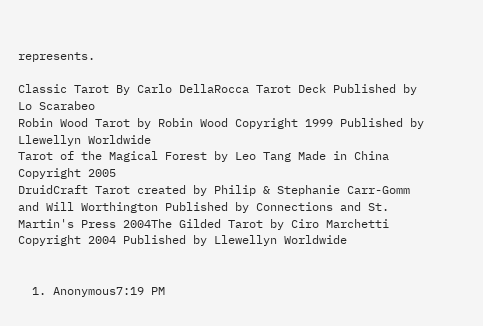represents.

Classic Tarot By Carlo DellaRocca Tarot Deck Published by Lo Scarabeo
Robin Wood Tarot by Robin Wood Copyright 1999 Published by Llewellyn Worldwide
Tarot of the Magical Forest by Leo Tang Made in China Copyright 2005
DruidCraft Tarot created by Philip & Stephanie Carr-Gomm and Will Worthington Published by Connections and St. Martin's Press 2004The Gilded Tarot by Ciro Marchetti Copyright 2004 Published by Llewellyn Worldwide


  1. Anonymous7:19 PM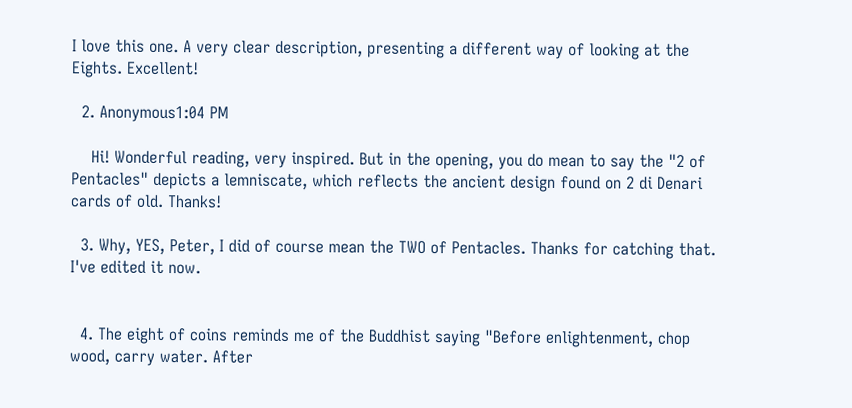I love this one. A very clear description, presenting a different way of looking at the Eights. Excellent!

  2. Anonymous1:04 PM

    Hi! Wonderful reading, very inspired. But in the opening, you do mean to say the "2 of Pentacles" depicts a lemniscate, which reflects the ancient design found on 2 di Denari cards of old. Thanks!

  3. Why, YES, Peter, I did of course mean the TWO of Pentacles. Thanks for catching that. I've edited it now.


  4. The eight of coins reminds me of the Buddhist saying "Before enlightenment, chop wood, carry water. After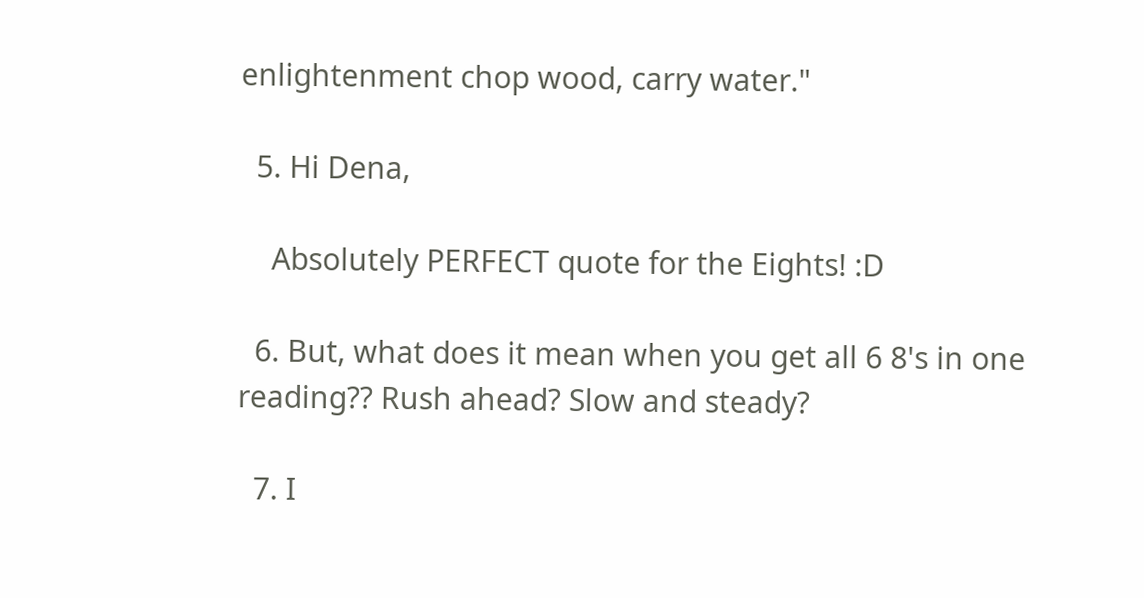enlightenment chop wood, carry water."

  5. Hi Dena,

    Absolutely PERFECT quote for the Eights! :D

  6. But, what does it mean when you get all 6 8's in one reading?? Rush ahead? Slow and steady?

  7. I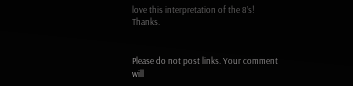love this interpretation of the 8’s! Thanks.


Please do not post links. Your comment will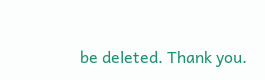be deleted. Thank you.